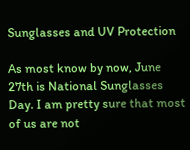Sunglasses and UV Protection

As most know by now, June 27th is National Sunglasses Day. I am pretty sure that most of us are not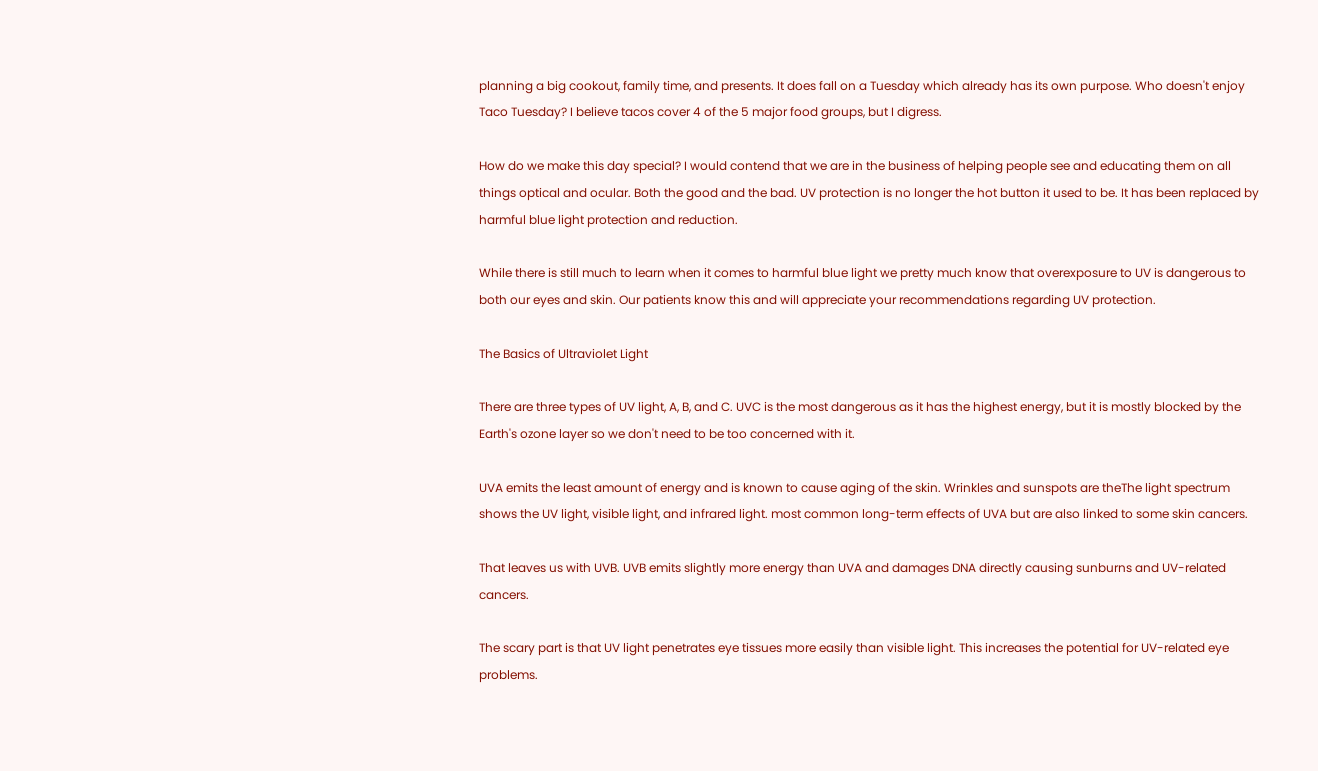planning a big cookout, family time, and presents. It does fall on a Tuesday which already has its own purpose. Who doesn't enjoy Taco Tuesday? I believe tacos cover 4 of the 5 major food groups, but I digress.

How do we make this day special? I would contend that we are in the business of helping people see and educating them on all things optical and ocular. Both the good and the bad. UV protection is no longer the hot button it used to be. It has been replaced by harmful blue light protection and reduction.

While there is still much to learn when it comes to harmful blue light we pretty much know that overexposure to UV is dangerous to both our eyes and skin. Our patients know this and will appreciate your recommendations regarding UV protection.

The Basics of Ultraviolet Light

There are three types of UV light, A, B, and C. UVC is the most dangerous as it has the highest energy, but it is mostly blocked by the Earth's ozone layer so we don't need to be too concerned with it.

UVA emits the least amount of energy and is known to cause aging of the skin. Wrinkles and sunspots are theThe light spectrum shows the UV light, visible light, and infrared light. most common long-term effects of UVA but are also linked to some skin cancers.

That leaves us with UVB. UVB emits slightly more energy than UVA and damages DNA directly causing sunburns and UV-related cancers.

The scary part is that UV light penetrates eye tissues more easily than visible light. This increases the potential for UV-related eye problems.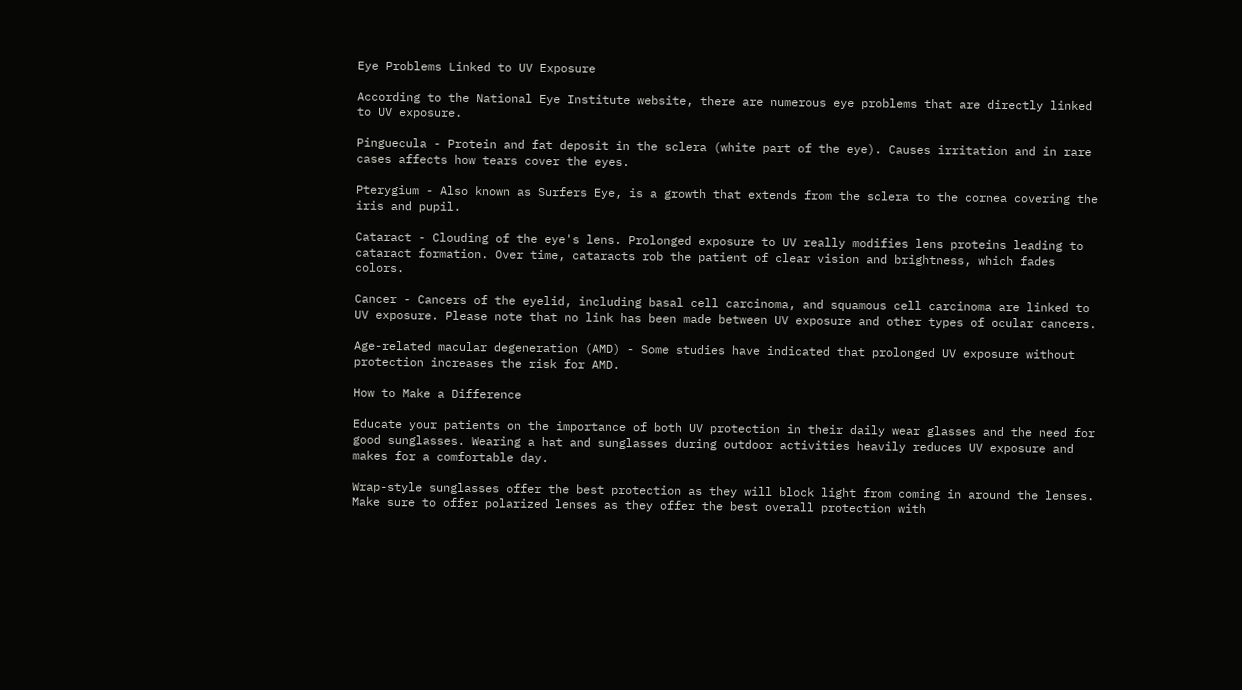Eye Problems Linked to UV Exposure

According to the National Eye Institute website, there are numerous eye problems that are directly linked to UV exposure.

Pinguecula - Protein and fat deposit in the sclera (white part of the eye). Causes irritation and in rare cases affects how tears cover the eyes.

Pterygium - Also known as Surfers Eye, is a growth that extends from the sclera to the cornea covering the iris and pupil.

Cataract - Clouding of the eye's lens. Prolonged exposure to UV really modifies lens proteins leading to cataract formation. Over time, cataracts rob the patient of clear vision and brightness, which fades colors.

Cancer - Cancers of the eyelid, including basal cell carcinoma, and squamous cell carcinoma are linked to UV exposure. Please note that no link has been made between UV exposure and other types of ocular cancers.

Age-related macular degeneration (AMD) - Some studies have indicated that prolonged UV exposure without protection increases the risk for AMD.

How to Make a Difference

Educate your patients on the importance of both UV protection in their daily wear glasses and the need for good sunglasses. Wearing a hat and sunglasses during outdoor activities heavily reduces UV exposure and makes for a comfortable day.

Wrap-style sunglasses offer the best protection as they will block light from coming in around the lenses. Make sure to offer polarized lenses as they offer the best overall protection with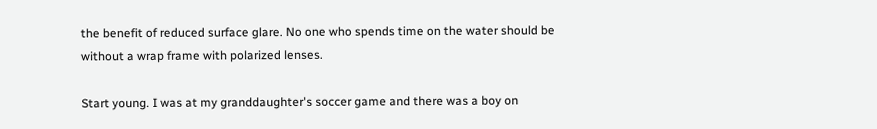the benefit of reduced surface glare. No one who spends time on the water should be without a wrap frame with polarized lenses.

Start young. I was at my granddaughter's soccer game and there was a boy on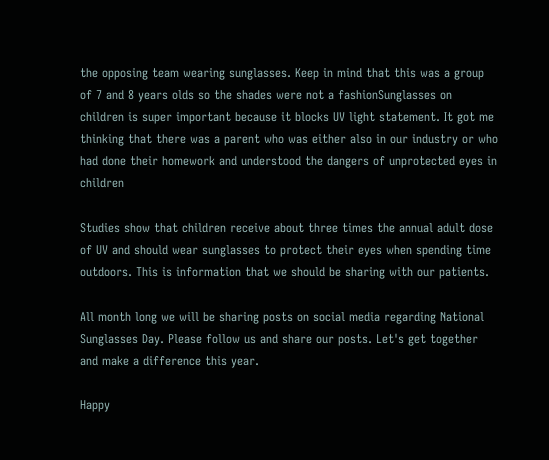the opposing team wearing sunglasses. Keep in mind that this was a group of 7 and 8 years olds so the shades were not a fashionSunglasses on children is super important because it blocks UV light statement. It got me thinking that there was a parent who was either also in our industry or who had done their homework and understood the dangers of unprotected eyes in children

Studies show that children receive about three times the annual adult dose of UV and should wear sunglasses to protect their eyes when spending time outdoors. This is information that we should be sharing with our patients.

All month long we will be sharing posts on social media regarding National Sunglasses Day. Please follow us and share our posts. Let's get together and make a difference this year.

Happy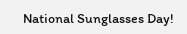National Sunglasses Day!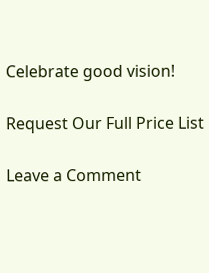Celebrate good vision!

Request Our Full Price List

Leave a Comment